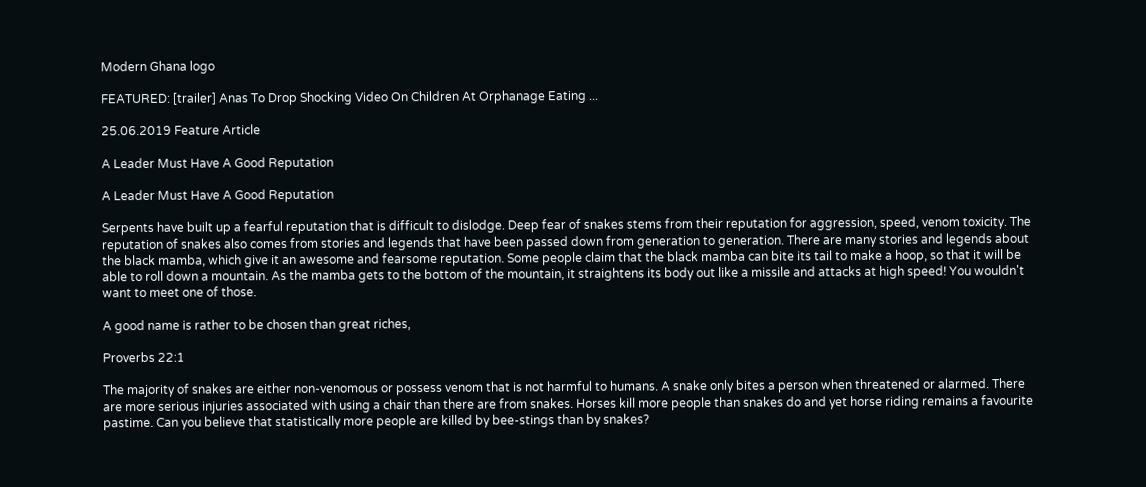Modern Ghana logo

FEATURED: [trailer] Anas To Drop Shocking Video On Children At Orphanage Eating ...

25.06.2019 Feature Article

A Leader Must Have A Good Reputation

A Leader Must Have A Good Reputation

Serpents have built up a fearful reputation that is difficult to dislodge. Deep fear of snakes stems from their reputation for aggression, speed, venom toxicity. The reputation of snakes also comes from stories and legends that have been passed down from generation to generation. There are many stories and legends about the black mamba, which give it an awesome and fearsome reputation. Some people claim that the black mamba can bite its tail to make a hoop, so that it will be able to roll down a mountain. As the mamba gets to the bottom of the mountain, it straightens its body out like a missile and attacks at high speed! You wouldn't want to meet one of those.

A good name is rather to be chosen than great riches,

Proverbs 22:1

The majority of snakes are either non-venomous or possess venom that is not harmful to humans. A snake only bites a person when threatened or alarmed. There are more serious injuries associated with using a chair than there are from snakes. Horses kill more people than snakes do and yet horse riding remains a favourite pastime. Can you believe that statistically more people are killed by bee-stings than by snakes?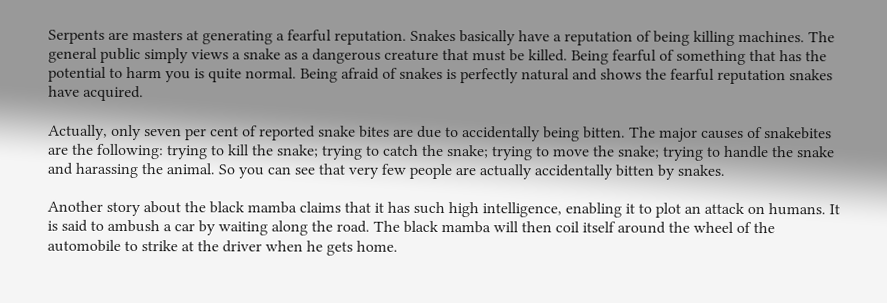Serpents are masters at generating a fearful reputation. Snakes basically have a reputation of being killing machines. The general public simply views a snake as a dangerous creature that must be killed. Being fearful of something that has the potential to harm you is quite normal. Being afraid of snakes is perfectly natural and shows the fearful reputation snakes have acquired.

Actually, only seven per cent of reported snake bites are due to accidentally being bitten. The major causes of snakebites are the following: trying to kill the snake; trying to catch the snake; trying to move the snake; trying to handle the snake and harassing the animal. So you can see that very few people are actually accidentally bitten by snakes.

Another story about the black mamba claims that it has such high intelligence, enabling it to plot an attack on humans. It is said to ambush a car by waiting along the road. The black mamba will then coil itself around the wheel of the automobile to strike at the driver when he gets home.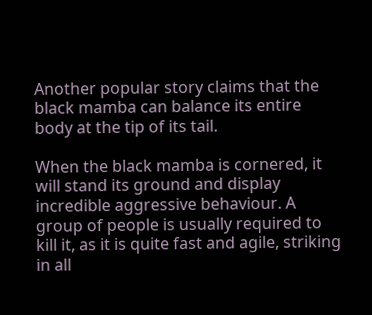Another popular story claims that the black mamba can balance its entire body at the tip of its tail.

When the black mamba is cornered, it will stand its ground and display incredible aggressive behaviour. A group of people is usually required to kill it, as it is quite fast and agile, striking in all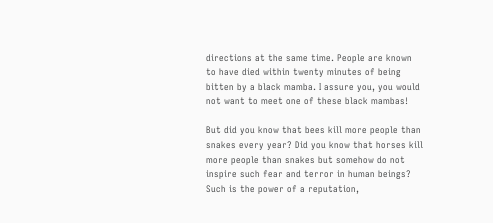directions at the same time. People are known to have died within twenty minutes of being bitten by a black mamba. I assure you, you would not want to meet one of these black mambas!

But did you know that bees kill more people than snakes every year? Did you know that horses kill more people than snakes but somehow do not inspire such fear and terror in human beings? Such is the power of a reputation,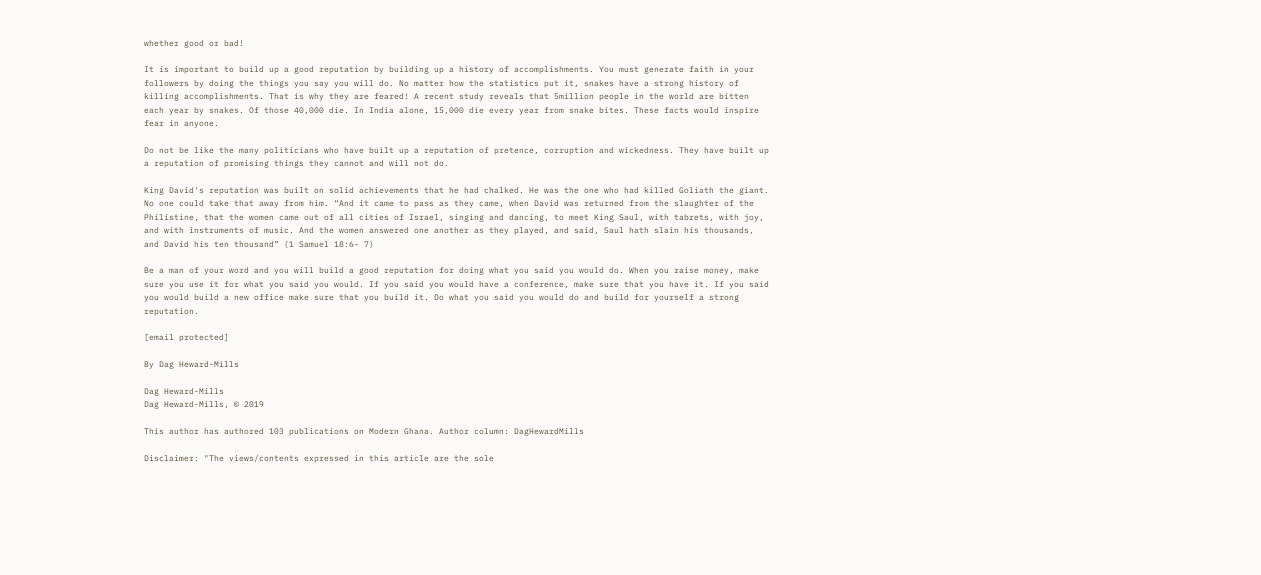whether good or bad!

It is important to build up a good reputation by building up a history of accomplishments. You must generate faith in your followers by doing the things you say you will do. No matter how the statistics put it, snakes have a strong history of killing accomplishments. That is why they are feared! A recent study reveals that 5million people in the world are bitten each year by snakes. Of those 40,000 die. In India alone, 15,000 die every year from snake bites. These facts would inspire fear in anyone.

Do not be like the many politicians who have built up a reputation of pretence, corruption and wickedness. They have built up a reputation of promising things they cannot and will not do.

King David's reputation was built on solid achievements that he had chalked. He was the one who had killed Goliath the giant. No one could take that away from him. “And it came to pass as they came, when David was returned from the slaughter of the Philistine, that the women came out of all cities of Israel, singing and dancing, to meet King Saul, with tabrets, with joy, and with instruments of music. And the women answered one another as they played, and said, Saul hath slain his thousands, and David his ten thousand” (1 Samuel 18:6- 7)

Be a man of your word and you will build a good reputation for doing what you said you would do. When you raise money, make sure you use it for what you said you would. If you said you would have a conference, make sure that you have it. If you said you would build a new office make sure that you build it. Do what you said you would do and build for yourself a strong reputation.

[email protected]

By Dag Heward-Mills

Dag Heward-Mills
Dag Heward-Mills, © 2019

This author has authored 103 publications on Modern Ghana. Author column: DagHewardMills

Disclaimer: "The views/contents expressed in this article are the sole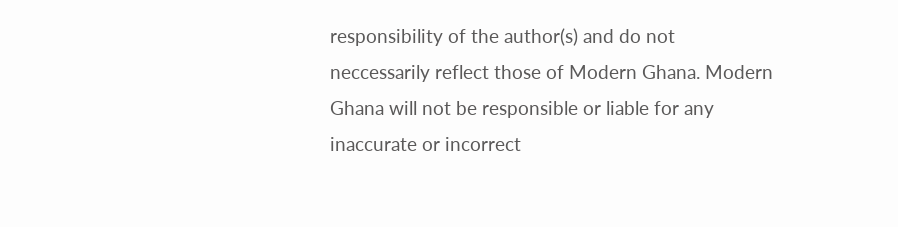responsibility of the author(s) and do not neccessarily reflect those of Modern Ghana. Modern Ghana will not be responsible or liable for any inaccurate or incorrect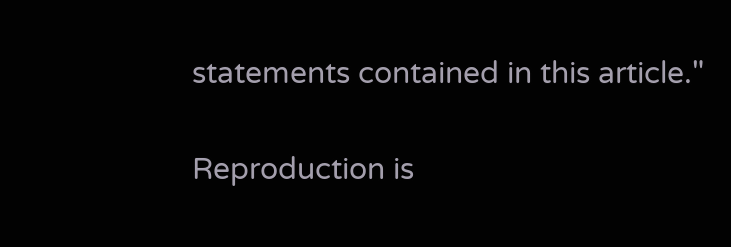statements contained in this article."

Reproduction is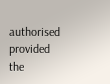authorised provided the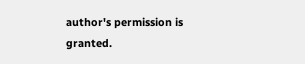author's permission is granted.